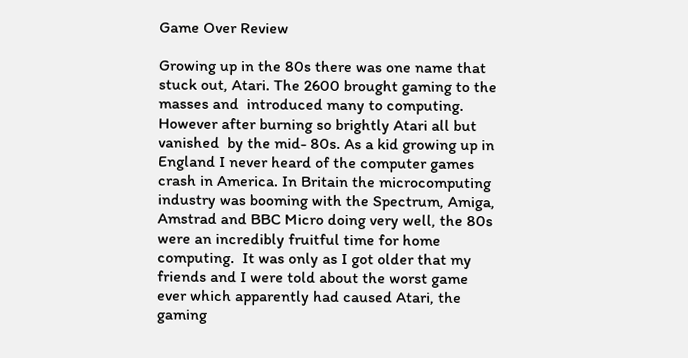Game Over Review

Growing up in the 80s there was one name that stuck out, Atari. The 2600 brought gaming to the masses and  introduced many to computing.  However after burning so brightly Atari all but vanished  by the mid- 80s. As a kid growing up in England I never heard of the computer games crash in America. In Britain the microcomputing industry was booming with the Spectrum, Amiga, Amstrad and BBC Micro doing very well, the 80s were an incredibly fruitful time for home computing.  It was only as I got older that my friends and I were told about the worst game ever which apparently had caused Atari, the gaming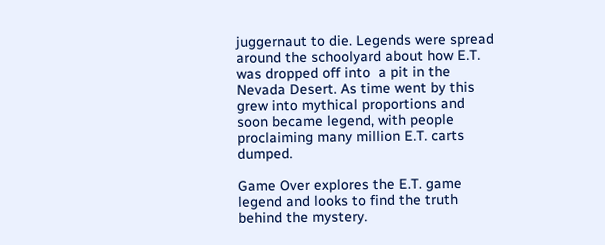juggernaut to die. Legends were spread around the schoolyard about how E.T. was dropped off into  a pit in the Nevada Desert. As time went by this grew into mythical proportions and soon became legend, with people proclaiming many million E.T. carts dumped.

Game Over explores the E.T. game legend and looks to find the truth behind the mystery.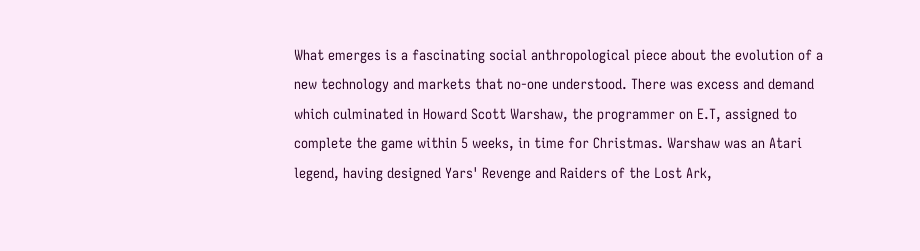What emerges is a fascinating social anthropological piece about the evolution of a new technology and markets that no-one understood. There was excess and demand which culminated in Howard Scott Warshaw, the programmer on E.T, assigned to complete the game within 5 weeks, in time for Christmas. Warshaw was an Atari legend, having designed Yars' Revenge and Raiders of the Lost Ark,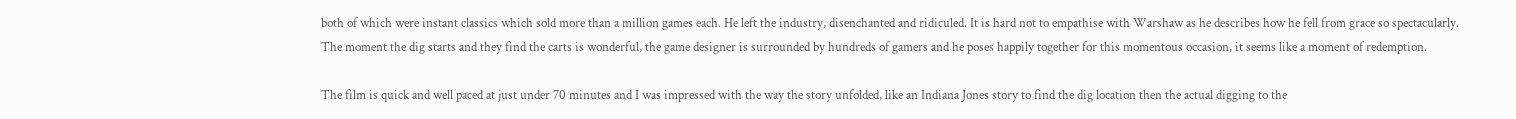both of which were instant classics which sold more than a million games each. He left the industry, disenchanted and ridiculed. It is hard not to empathise with Warshaw as he describes how he fell from grace so spectacularly.
The moment the dig starts and they find the carts is wonderful, the game designer is surrounded by hundreds of gamers and he poses happily together for this momentous occasion, it seems like a moment of redemption.

The film is quick and well paced at just under 70 minutes and I was impressed with the way the story unfolded, like an Indiana Jones story to find the dig location then the actual digging to the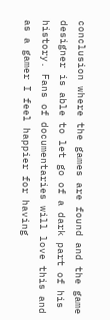conclusion where the games are found and the game designer is able to let go of a dark part of his history. Fans of documentaries will love this and as a gamer I feel happier for having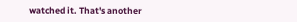watched it. That's another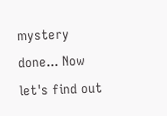mystery done... Now let's find out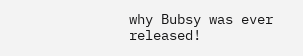why Bubsy was ever released!